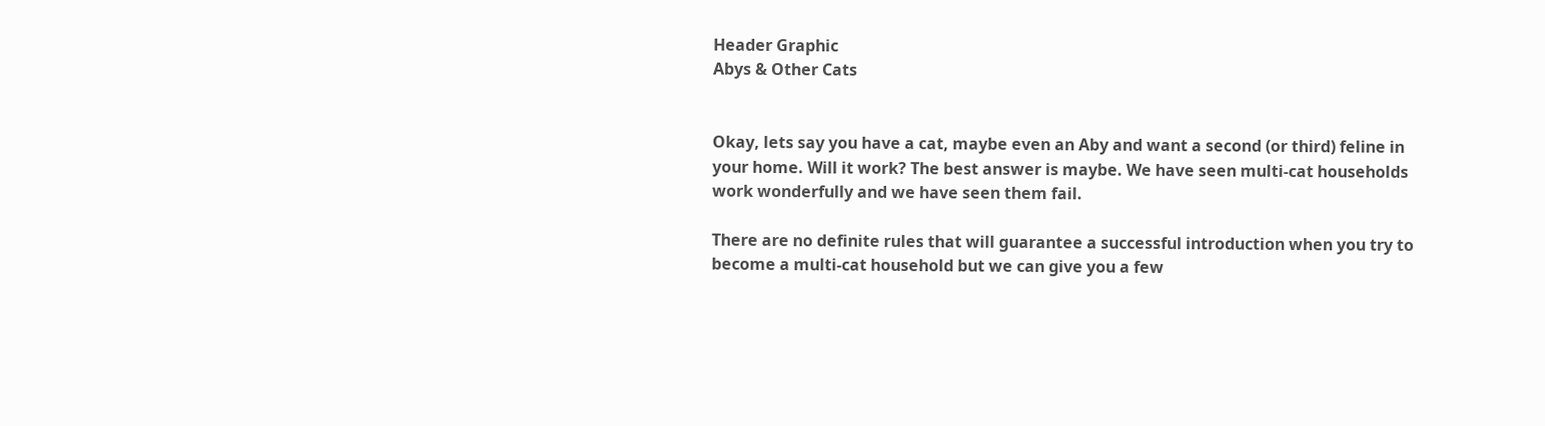Header Graphic
Abys & Other Cats


Okay, lets say you have a cat, maybe even an Aby and want a second (or third) feline in your home. Will it work? The best answer is maybe. We have seen multi-cat households work wonderfully and we have seen them fail.

There are no definite rules that will guarantee a successful introduction when you try to become a multi-cat household but we can give you a few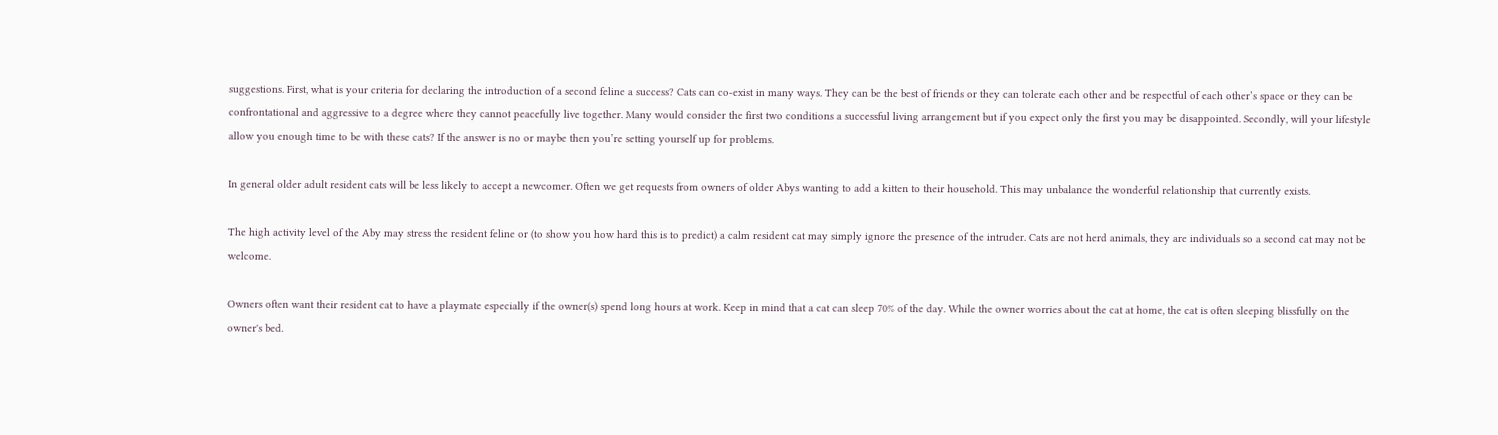suggestions. First, what is your criteria for declaring the introduction of a second feline a success? Cats can co-exist in many ways. They can be the best of friends or they can tolerate each other and be respectful of each other’s space or they can be confrontational and aggressive to a degree where they cannot peacefully live together. Many would consider the first two conditions a successful living arrangement but if you expect only the first you may be disappointed. Secondly, will your lifestyle allow you enough time to be with these cats? If the answer is no or maybe then you’re setting yourself up for problems.

In general older adult resident cats will be less likely to accept a newcomer. Often we get requests from owners of older Abys wanting to add a kitten to their household. This may unbalance the wonderful relationship that currently exists.

The high activity level of the Aby may stress the resident feline or (to show you how hard this is to predict) a calm resident cat may simply ignore the presence of the intruder. Cats are not herd animals, they are individuals so a second cat may not be welcome.

Owners often want their resident cat to have a playmate especially if the owner(s) spend long hours at work. Keep in mind that a cat can sleep 70% of the day. While the owner worries about the cat at home, the cat is often sleeping blissfully on the owner's bed.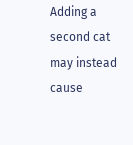Adding a second cat may instead cause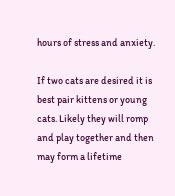hours of stress and anxiety.

If two cats are desired it is best pair kittens or young cats. Likely they will romp and play together and then may form a lifetime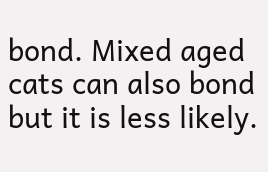bond. Mixed aged cats can also bond but it is less likely.